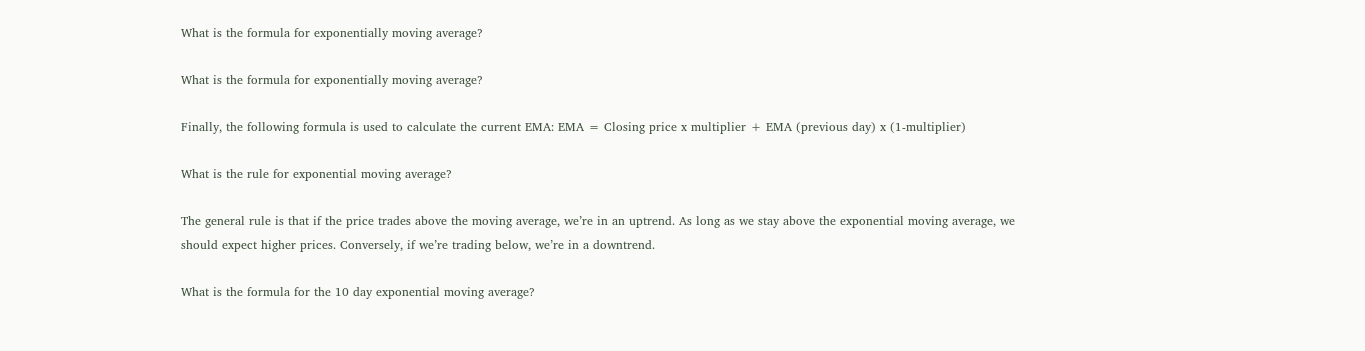What is the formula for exponentially moving average?

What is the formula for exponentially moving average?

Finally, the following formula is used to calculate the current EMA: EMA = Closing price x multiplier + EMA (previous day) x (1-multiplier)

What is the rule for exponential moving average?

The general rule is that if the price trades above the moving average, we’re in an uptrend. As long as we stay above the exponential moving average, we should expect higher prices. Conversely, if we’re trading below, we’re in a downtrend.

What is the formula for the 10 day exponential moving average?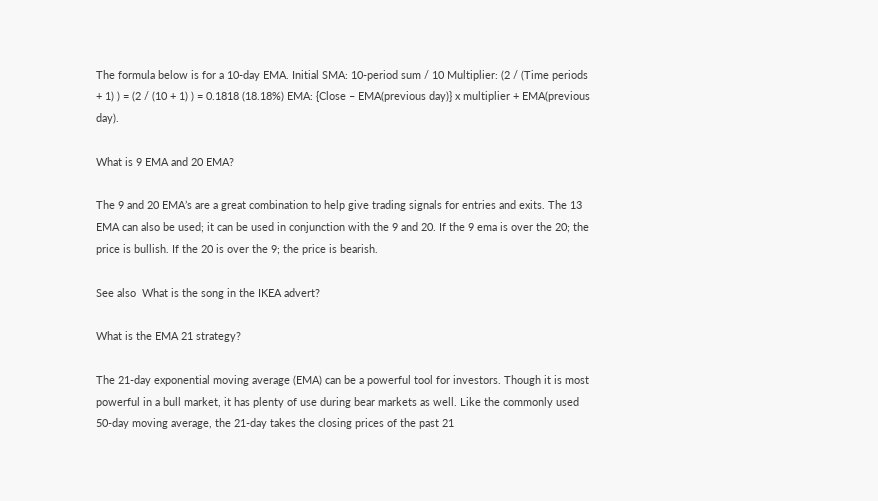The formula below is for a 10-day EMA. Initial SMA: 10-period sum / 10 Multiplier: (2 / (Time periods + 1) ) = (2 / (10 + 1) ) = 0.1818 (18.18%) EMA: {Close – EMA(previous day)} x multiplier + EMA(previous day).

What is 9 EMA and 20 EMA?

The 9 and 20 EMA’s are a great combination to help give trading signals for entries and exits. The 13 EMA can also be used; it can be used in conjunction with the 9 and 20. If the 9 ema is over the 20; the price is bullish. If the 20 is over the 9; the price is bearish.

See also  What is the song in the IKEA advert?

What is the EMA 21 strategy?

The 21-day exponential moving average (EMA) can be a powerful tool for investors. Though it is most powerful in a bull market, it has plenty of use during bear markets as well. Like the commonly used 50-day moving average, the 21-day takes the closing prices of the past 21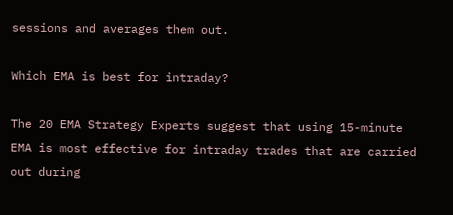sessions and averages them out.

Which EMA is best for intraday?

The 20 EMA Strategy Experts suggest that using 15-minute EMA is most effective for intraday trades that are carried out during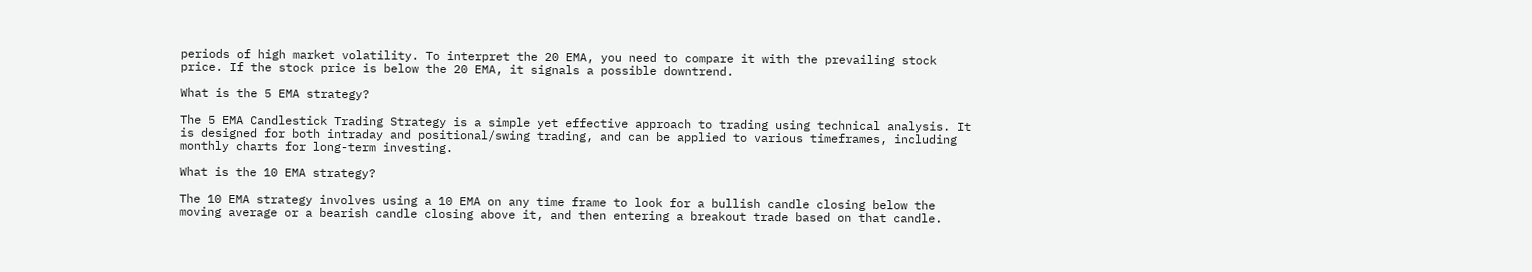periods of high market volatility. To interpret the 20 EMA, you need to compare it with the prevailing stock price. If the stock price is below the 20 EMA, it signals a possible downtrend.

What is the 5 EMA strategy?

The 5 EMA Candlestick Trading Strategy is a simple yet effective approach to trading using technical analysis. It is designed for both intraday and positional/swing trading, and can be applied to various timeframes, including monthly charts for long-term investing.

What is the 10 EMA strategy?

The 10 EMA strategy involves using a 10 EMA on any time frame to look for a bullish candle closing below the moving average or a bearish candle closing above it, and then entering a breakout trade based on that candle.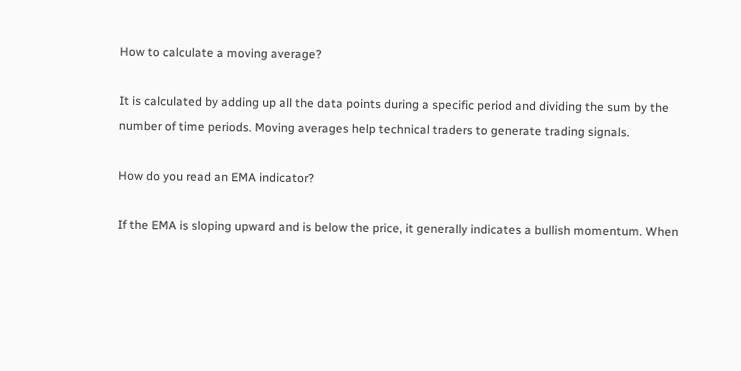How to calculate a moving average?

It is calculated by adding up all the data points during a specific period and dividing the sum by the number of time periods. Moving averages help technical traders to generate trading signals.

How do you read an EMA indicator?

If the EMA is sloping upward and is below the price, it generally indicates a bullish momentum. When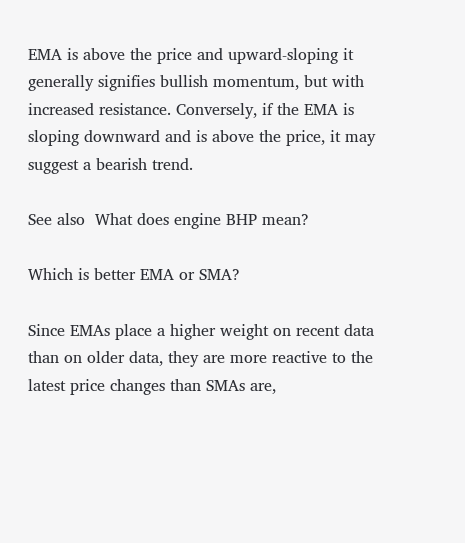EMA is above the price and upward-sloping it generally signifies bullish momentum, but with increased resistance. Conversely, if the EMA is sloping downward and is above the price, it may suggest a bearish trend.

See also  What does engine BHP mean?

Which is better EMA or SMA?

Since EMAs place a higher weight on recent data than on older data, they are more reactive to the latest price changes than SMAs are,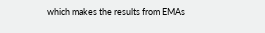which makes the results from EMAs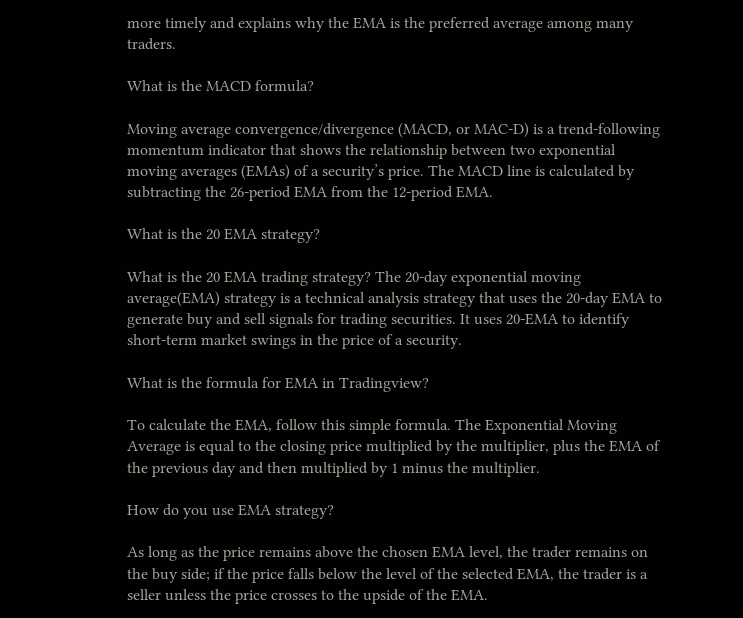more timely and explains why the EMA is the preferred average among many traders.

What is the MACD formula?

Moving average convergence/divergence (MACD, or MAC-D) is a trend-following momentum indicator that shows the relationship between two exponential moving averages (EMAs) of a security’s price. The MACD line is calculated by subtracting the 26-period EMA from the 12-period EMA.

What is the 20 EMA strategy?

What is the 20 EMA trading strategy? The 20-day exponential moving average(EMA) strategy is a technical analysis strategy that uses the 20-day EMA to generate buy and sell signals for trading securities. It uses 20-EMA to identify short-term market swings in the price of a security.

What is the formula for EMA in Tradingview?

To calculate the EMA, follow this simple formula. The Exponential Moving Average is equal to the closing price multiplied by the multiplier, plus the EMA of the previous day and then multiplied by 1 minus the multiplier.

How do you use EMA strategy?

As long as the price remains above the chosen EMA level, the trader remains on the buy side; if the price falls below the level of the selected EMA, the trader is a seller unless the price crosses to the upside of the EMA.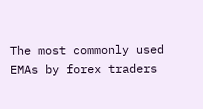The most commonly used EMAs by forex traders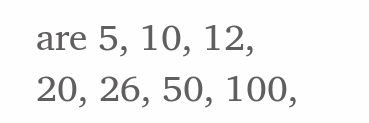are 5, 10, 12, 20, 26, 50, 100,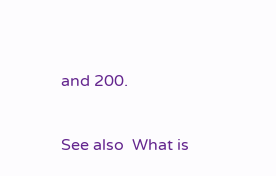and 200.

See also  What is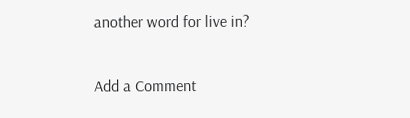another word for live in?

Add a Comment